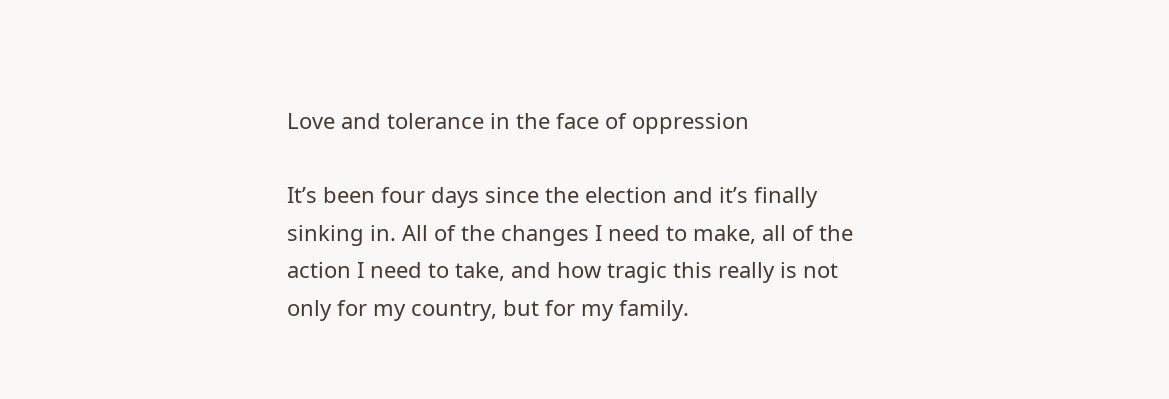Love and tolerance in the face of oppression

It’s been four days since the election and it’s finally sinking in. All of the changes I need to make, all of the action I need to take, and how tragic this really is not only for my country, but for my family.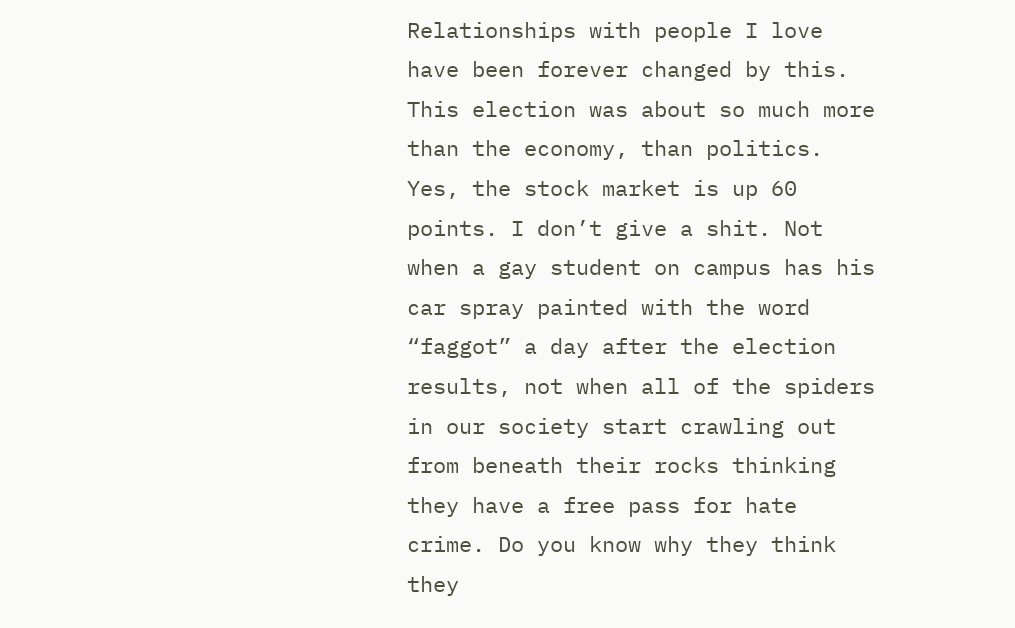Relationships with people I love have been forever changed by this. This election was about so much more than the economy, than politics. Yes, the stock market is up 60 points. I don’t give a shit. Not when a gay student on campus has his car spray painted with the word “faggot” a day after the election results, not when all of the spiders in our society start crawling out from beneath their rocks thinking they have a free pass for hate crime. Do you know why they think they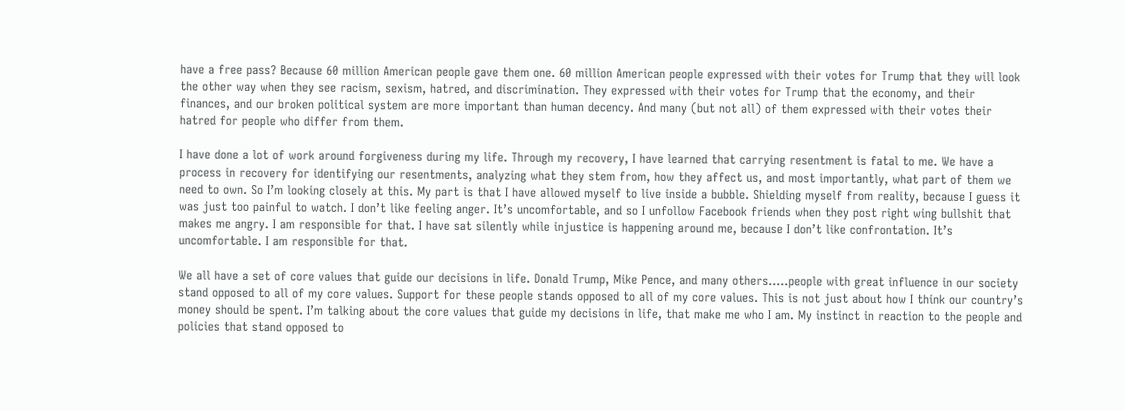have a free pass? Because 60 million American people gave them one. 60 million American people expressed with their votes for Trump that they will look the other way when they see racism, sexism, hatred, and discrimination. They expressed with their votes for Trump that the economy, and their finances, and our broken political system are more important than human decency. And many (but not all) of them expressed with their votes their hatred for people who differ from them.

I have done a lot of work around forgiveness during my life. Through my recovery, I have learned that carrying resentment is fatal to me. We have a process in recovery for identifying our resentments, analyzing what they stem from, how they affect us, and most importantly, what part of them we need to own. So I’m looking closely at this. My part is that I have allowed myself to live inside a bubble. Shielding myself from reality, because I guess it was just too painful to watch. I don’t like feeling anger. It’s uncomfortable, and so I unfollow Facebook friends when they post right wing bullshit that makes me angry. I am responsible for that. I have sat silently while injustice is happening around me, because I don’t like confrontation. It’s uncomfortable. I am responsible for that.

We all have a set of core values that guide our decisions in life. Donald Trump, Mike Pence, and many others…..people with great influence in our society stand opposed to all of my core values. Support for these people stands opposed to all of my core values. This is not just about how I think our country’s money should be spent. I’m talking about the core values that guide my decisions in life, that make me who I am. My instinct in reaction to the people and policies that stand opposed to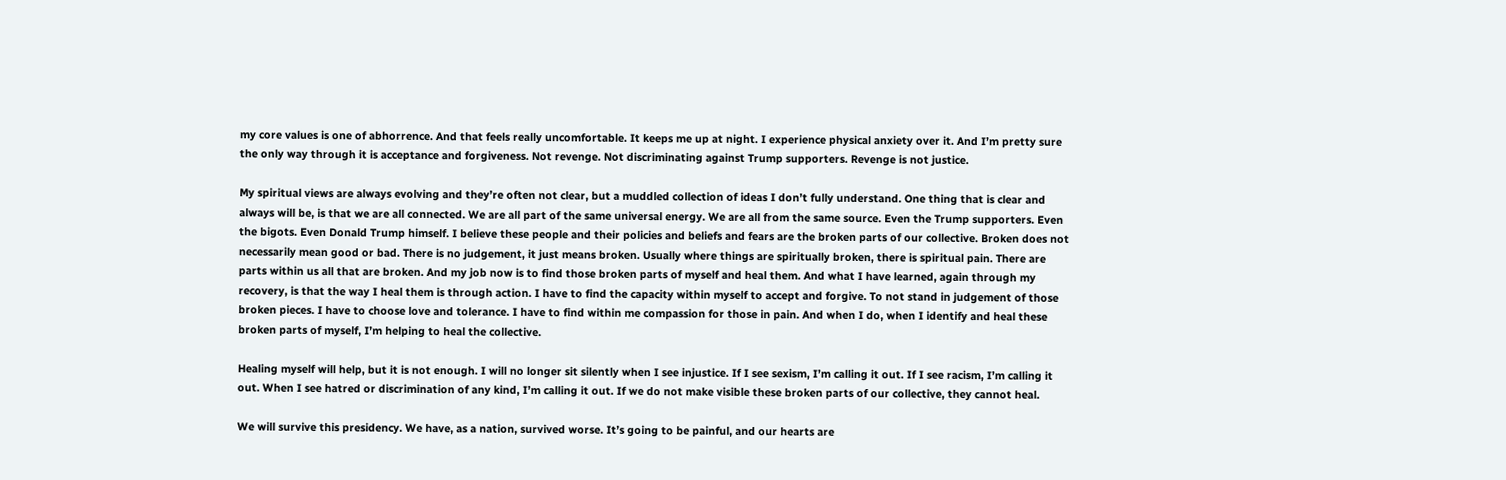my core values is one of abhorrence. And that feels really uncomfortable. It keeps me up at night. I experience physical anxiety over it. And I’m pretty sure the only way through it is acceptance and forgiveness. Not revenge. Not discriminating against Trump supporters. Revenge is not justice.

My spiritual views are always evolving and they’re often not clear, but a muddled collection of ideas I don’t fully understand. One thing that is clear and always will be, is that we are all connected. We are all part of the same universal energy. We are all from the same source. Even the Trump supporters. Even the bigots. Even Donald Trump himself. I believe these people and their policies and beliefs and fears are the broken parts of our collective. Broken does not necessarily mean good or bad. There is no judgement, it just means broken. Usually where things are spiritually broken, there is spiritual pain. There are parts within us all that are broken. And my job now is to find those broken parts of myself and heal them. And what I have learned, again through my recovery, is that the way I heal them is through action. I have to find the capacity within myself to accept and forgive. To not stand in judgement of those broken pieces. I have to choose love and tolerance. I have to find within me compassion for those in pain. And when I do, when I identify and heal these broken parts of myself, I’m helping to heal the collective.

Healing myself will help, but it is not enough. I will no longer sit silently when I see injustice. If I see sexism, I’m calling it out. If I see racism, I’m calling it out. When I see hatred or discrimination of any kind, I’m calling it out. If we do not make visible these broken parts of our collective, they cannot heal.

We will survive this presidency. We have, as a nation, survived worse. It’s going to be painful, and our hearts are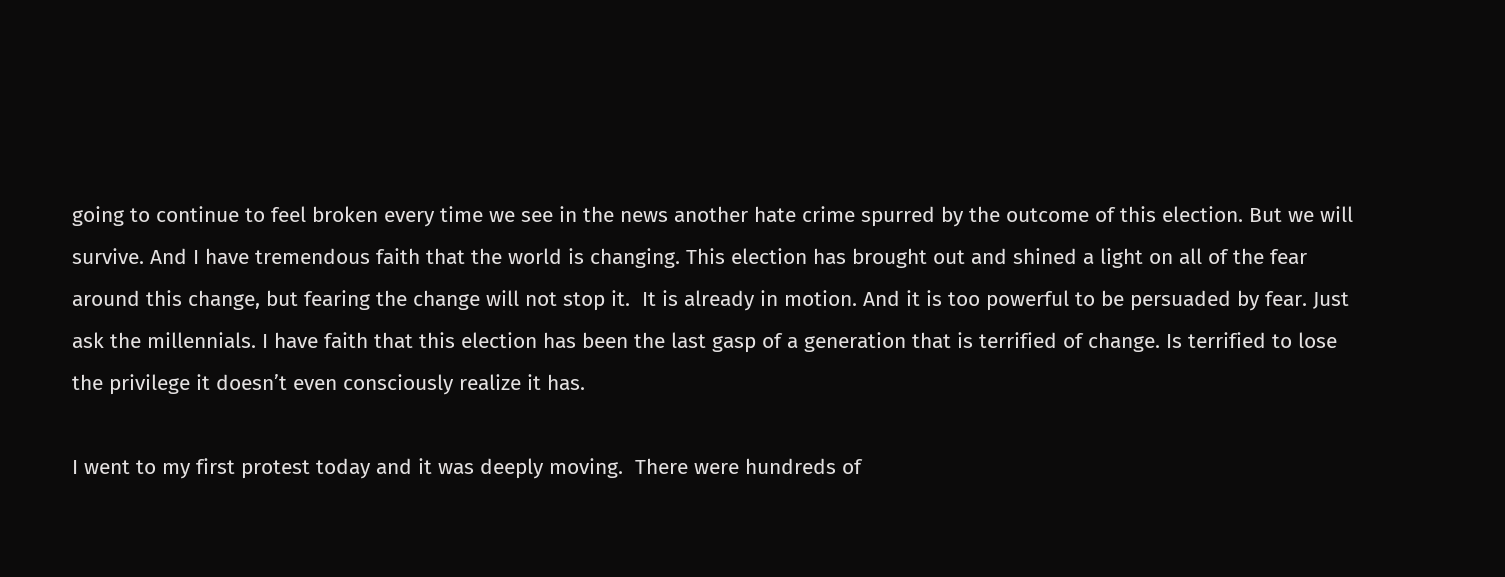going to continue to feel broken every time we see in the news another hate crime spurred by the outcome of this election. But we will survive. And I have tremendous faith that the world is changing. This election has brought out and shined a light on all of the fear around this change, but fearing the change will not stop it.  It is already in motion. And it is too powerful to be persuaded by fear. Just ask the millennials. I have faith that this election has been the last gasp of a generation that is terrified of change. Is terrified to lose the privilege it doesn’t even consciously realize it has.

I went to my first protest today and it was deeply moving.  There were hundreds of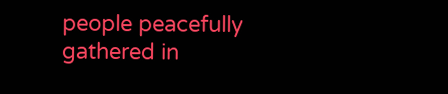people peacefully gathered in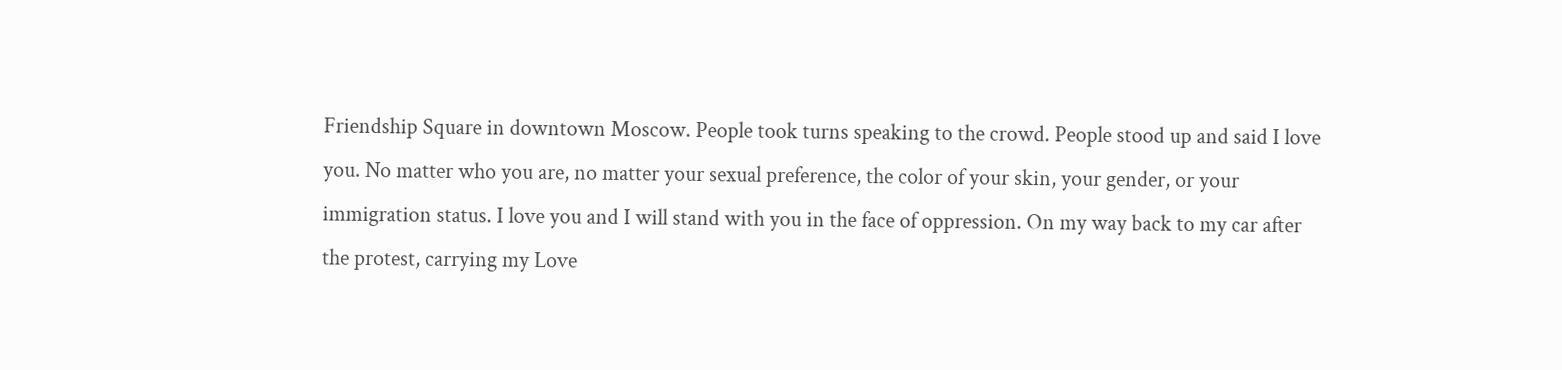Friendship Square in downtown Moscow. People took turns speaking to the crowd. People stood up and said I love you. No matter who you are, no matter your sexual preference, the color of your skin, your gender, or your immigration status. I love you and I will stand with you in the face of oppression. On my way back to my car after the protest, carrying my Love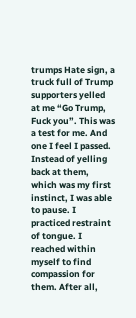trumps Hate sign, a truck full of Trump supporters yelled at me “Go Trump, Fuck you”. This was a test for me. And one I feel I passed. Instead of yelling back at them, which was my first instinct, I was able to pause. I practiced restraint of tongue. I reached within myself to find compassion for them. After all,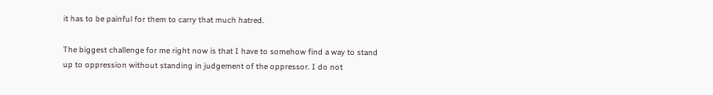it has to be painful for them to carry that much hatred.

The biggest challenge for me right now is that I have to somehow find a way to stand up to oppression without standing in judgement of the oppressor. I do not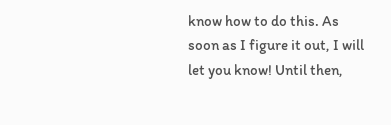know how to do this. As soon as I figure it out, I will let you know! Until then,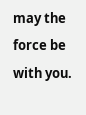may the force be with you.